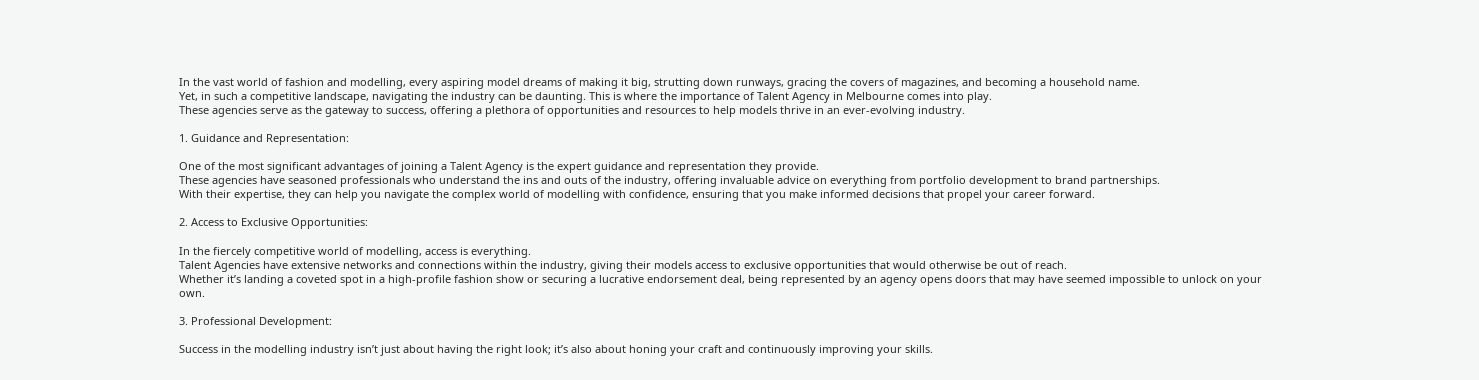In the vast world of fashion and modelling, every aspiring model dreams of making it big, strutting down runways, gracing the covers of magazines, and becoming a household name.
Yet, in such a competitive landscape, navigating the industry can be daunting. This is where the importance of Talent Agency in Melbourne comes into play.
These agencies serve as the gateway to success, offering a plethora of opportunities and resources to help models thrive in an ever-evolving industry.

1. Guidance and Representation:

One of the most significant advantages of joining a Talent Agency is the expert guidance and representation they provide.
These agencies have seasoned professionals who understand the ins and outs of the industry, offering invaluable advice on everything from portfolio development to brand partnerships.
With their expertise, they can help you navigate the complex world of modelling with confidence, ensuring that you make informed decisions that propel your career forward.

2. Access to Exclusive Opportunities:

In the fiercely competitive world of modelling, access is everything.
Talent Agencies have extensive networks and connections within the industry, giving their models access to exclusive opportunities that would otherwise be out of reach.
Whether it’s landing a coveted spot in a high-profile fashion show or securing a lucrative endorsement deal, being represented by an agency opens doors that may have seemed impossible to unlock on your own.

3. Professional Development:

Success in the modelling industry isn’t just about having the right look; it’s also about honing your craft and continuously improving your skills.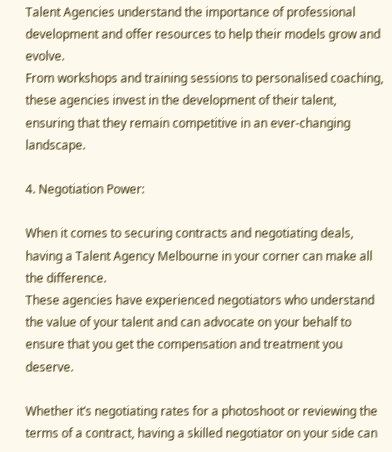Talent Agencies understand the importance of professional development and offer resources to help their models grow and evolve.
From workshops and training sessions to personalised coaching, these agencies invest in the development of their talent, ensuring that they remain competitive in an ever-changing landscape.

4. Negotiation Power:

When it comes to securing contracts and negotiating deals, having a Talent Agency Melbourne in your corner can make all the difference.
These agencies have experienced negotiators who understand the value of your talent and can advocate on your behalf to ensure that you get the compensation and treatment you deserve.

Whether it’s negotiating rates for a photoshoot or reviewing the terms of a contract, having a skilled negotiator on your side can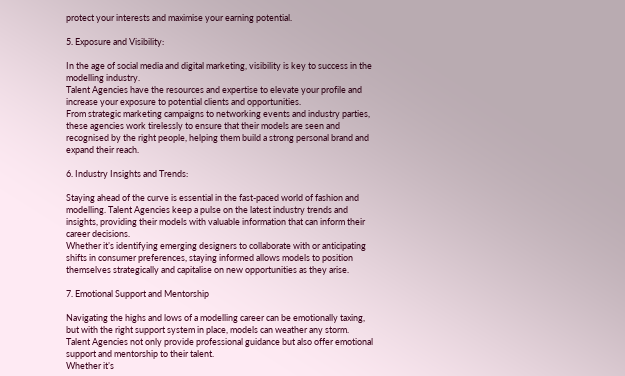protect your interests and maximise your earning potential.

5. Exposure and Visibility:

In the age of social media and digital marketing, visibility is key to success in the modelling industry.
Talent Agencies have the resources and expertise to elevate your profile and increase your exposure to potential clients and opportunities.
From strategic marketing campaigns to networking events and industry parties, these agencies work tirelessly to ensure that their models are seen and recognised by the right people, helping them build a strong personal brand and expand their reach.

6. Industry Insights and Trends:

Staying ahead of the curve is essential in the fast-paced world of fashion and modelling. Talent Agencies keep a pulse on the latest industry trends and insights, providing their models with valuable information that can inform their career decisions.
Whether it’s identifying emerging designers to collaborate with or anticipating shifts in consumer preferences, staying informed allows models to position themselves strategically and capitalise on new opportunities as they arise.

7. Emotional Support and Mentorship

Navigating the highs and lows of a modelling career can be emotionally taxing, but with the right support system in place, models can weather any storm.
Talent Agencies not only provide professional guidance but also offer emotional support and mentorship to their talent.
Whether it’s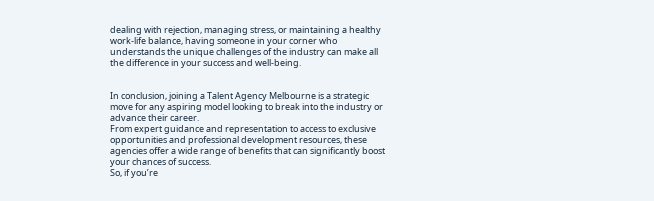dealing with rejection, managing stress, or maintaining a healthy work-life balance, having someone in your corner who understands the unique challenges of the industry can make all the difference in your success and well-being.


In conclusion, joining a Talent Agency Melbourne is a strategic move for any aspiring model looking to break into the industry or advance their career.
From expert guidance and representation to access to exclusive opportunities and professional development resources, these agencies offer a wide range of benefits that can significantly boost your chances of success.
So, if you’re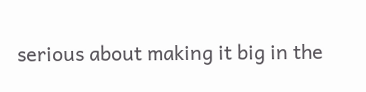serious about making it big in the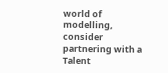world of modelling, consider partnering with a Talent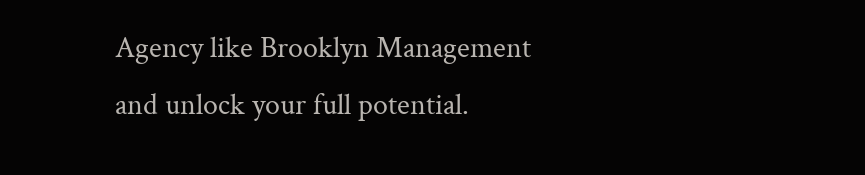Agency like Brooklyn Management and unlock your full potential.